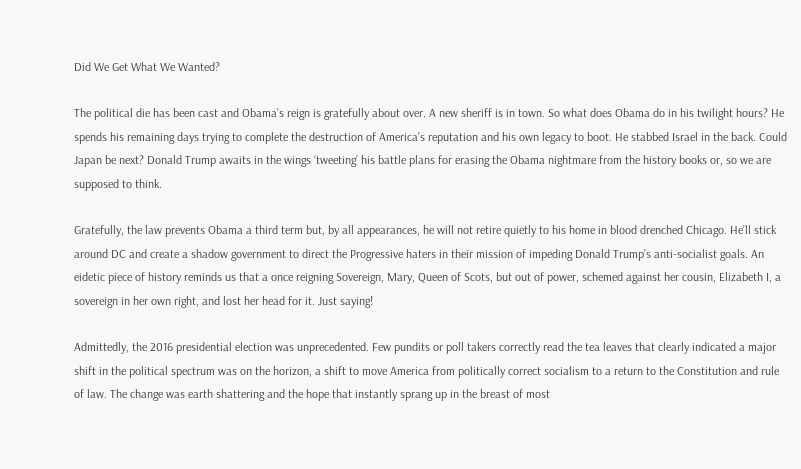Did We Get What We Wanted?

The political die has been cast and Obama’s reign is gratefully about over. A new sheriff is in town. So what does Obama do in his twilight hours? He spends his remaining days trying to complete the destruction of America’s reputation and his own legacy to boot. He stabbed Israel in the back. Could Japan be next? Donald Trump awaits in the wings ‘tweeting’ his battle plans for erasing the Obama nightmare from the history books or, so we are supposed to think.

Gratefully, the law prevents Obama a third term but, by all appearances, he will not retire quietly to his home in blood drenched Chicago. He’ll stick around DC and create a shadow government to direct the Progressive haters in their mission of impeding Donald Trump’s anti-socialist goals. An eidetic piece of history reminds us that a once reigning Sovereign, Mary, Queen of Scots, but out of power, schemed against her cousin, Elizabeth I, a sovereign in her own right, and lost her head for it. Just saying!

Admittedly, the 2016 presidential election was unprecedented. Few pundits or poll takers correctly read the tea leaves that clearly indicated a major shift in the political spectrum was on the horizon, a shift to move America from politically correct socialism to a return to the Constitution and rule of law. The change was earth shattering and the hope that instantly sprang up in the breast of most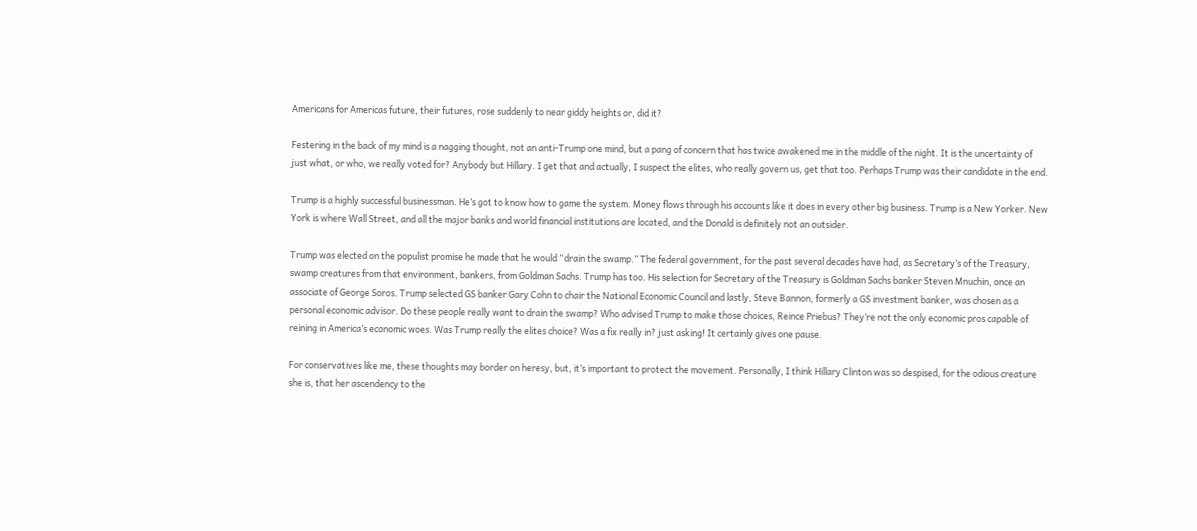Americans for Americas future, their futures, rose suddenly to near giddy heights or, did it?

Festering in the back of my mind is a nagging thought, not an anti-Trump one mind, but a pang of concern that has twice awakened me in the middle of the night. It is the uncertainty of just what, or who, we really voted for? Anybody but Hillary. I get that and actually, I suspect the elites, who really govern us, get that too. Perhaps Trump was their candidate in the end.

Trump is a highly successful businessman. He’s got to know how to game the system. Money flows through his accounts like it does in every other big business. Trump is a New Yorker. New York is where Wall Street, and all the major banks and world financial institutions are located, and the Donald is definitely not an outsider.

Trump was elected on the populist promise he made that he would “drain the swamp.” The federal government, for the past several decades have had, as Secretary’s of the Treasury, swamp creatures from that environment, bankers, from Goldman Sachs. Trump has too. His selection for Secretary of the Treasury is Goldman Sachs banker Steven Mnuchin, once an associate of George Soros. Trump selected GS banker Gary Cohn to chair the National Economic Council and lastly, Steve Bannon, formerly a GS investment banker, was chosen as a personal economic advisor. Do these people really want to drain the swamp? Who advised Trump to make those choices, Reince Priebus? They’re not the only economic pros capable of reining in America’s economic woes. Was Trump really the elites choice? Was a fix really in? just asking! It certainly gives one pause.

For conservatives like me, these thoughts may border on heresy, but, it’s important to protect the movement. Personally, I think Hillary Clinton was so despised, for the odious creature she is, that her ascendency to the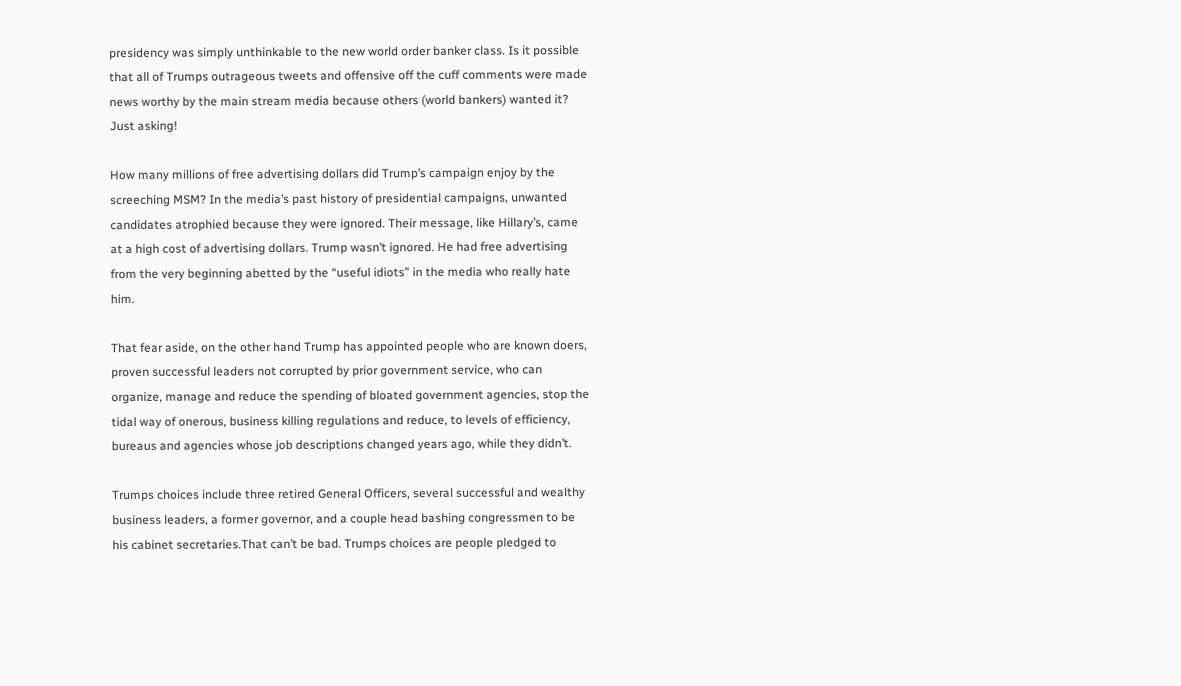presidency was simply unthinkable to the new world order banker class. Is it possible that all of Trumps outrageous tweets and offensive off the cuff comments were made news worthy by the main stream media because others (world bankers) wanted it? Just asking!

How many millions of free advertising dollars did Trump’s campaign enjoy by the screeching MSM? In the media’s past history of presidential campaigns, unwanted candidates atrophied because they were ignored. Their message, like Hillary’s, came at a high cost of advertising dollars. Trump wasn’t ignored. He had free advertising from the very beginning abetted by the “useful idiots” in the media who really hate him.

That fear aside, on the other hand Trump has appointed people who are known doers, proven successful leaders not corrupted by prior government service, who can organize, manage and reduce the spending of bloated government agencies, stop the tidal way of onerous, business killing regulations and reduce, to levels of efficiency, bureaus and agencies whose job descriptions changed years ago, while they didn’t.

Trumps choices include three retired General Officers, several successful and wealthy business leaders, a former governor, and a couple head bashing congressmen to be his cabinet secretaries.That can’t be bad. Trumps choices are people pledged to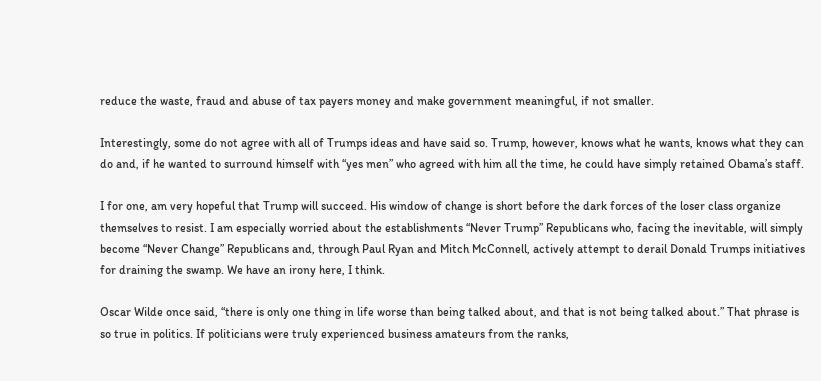reduce the waste, fraud and abuse of tax payers money and make government meaningful, if not smaller.

Interestingly, some do not agree with all of Trumps ideas and have said so. Trump, however, knows what he wants, knows what they can do and, if he wanted to surround himself with “yes men” who agreed with him all the time, he could have simply retained Obama’s staff.

I for one, am very hopeful that Trump will succeed. His window of change is short before the dark forces of the loser class organize themselves to resist. I am especially worried about the establishments “Never Trump” Republicans who, facing the inevitable, will simply become “Never Change” Republicans and, through Paul Ryan and Mitch McConnell, actively attempt to derail Donald Trumps initiatives for draining the swamp. We have an irony here, I think.

Oscar Wilde once said, “there is only one thing in life worse than being talked about, and that is not being talked about.” That phrase is so true in politics. If politicians were truly experienced business amateurs from the ranks,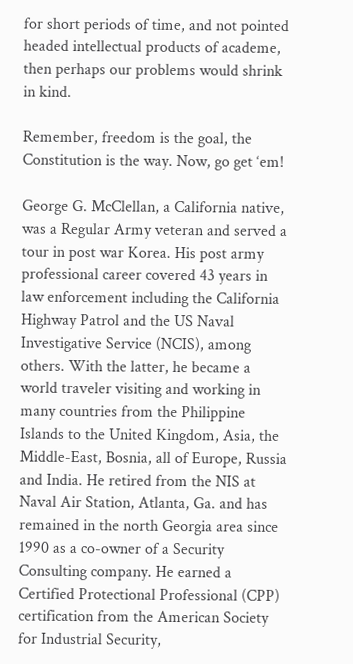for short periods of time, and not pointed headed intellectual products of academe, then perhaps our problems would shrink in kind.

Remember, freedom is the goal, the Constitution is the way. Now, go get ‘em!

George G. McClellan, a California native, was a Regular Army veteran and served a tour in post war Korea. His post army professional career covered 43 years in law enforcement including the California Highway Patrol and the US Naval Investigative Service (NCIS), among others. With the latter, he became a world traveler visiting and working in many countries from the Philippine Islands to the United Kingdom, Asia, the Middle-East, Bosnia, all of Europe, Russia and India. He retired from the NIS at Naval Air Station, Atlanta, Ga. and has remained in the north Georgia area since 1990 as a co-owner of a Security Consulting company. He earned a Certified Protectional Professional (CPP) certification from the American Society for Industrial Security,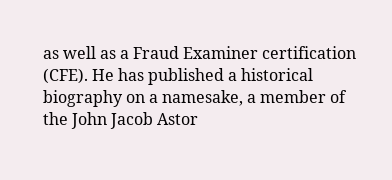as well as a Fraud Examiner certification (CFE). He has published a historical biography on a namesake, a member of the John Jacob Astor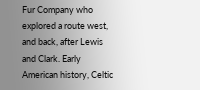Fur Company who explored a route west, and back, after Lewis and Clark. Early American history, Celtic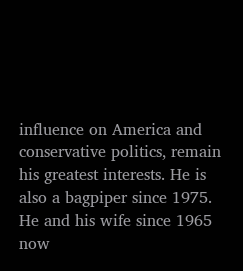influence on America and conservative politics, remain his greatest interests. He is also a bagpiper since 1975. He and his wife since 1965 now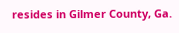resides in Gilmer County, Ga.